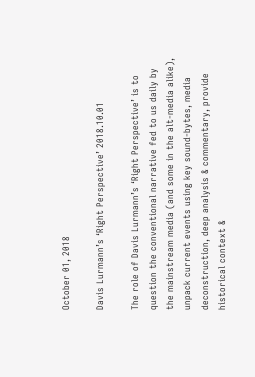October 01, 2018

Davis Lurmann’s ‘Right Perspective’ 2018.10.01

The role of Davis Lurmann’s ‘Right Perspective’ is to question the conventional narrative fed to us daily by the mainstream media (and some in the alt-media alike), unpack current events using key sound-bytes, media deconstruction, deep analysis & commentary, provide historical context &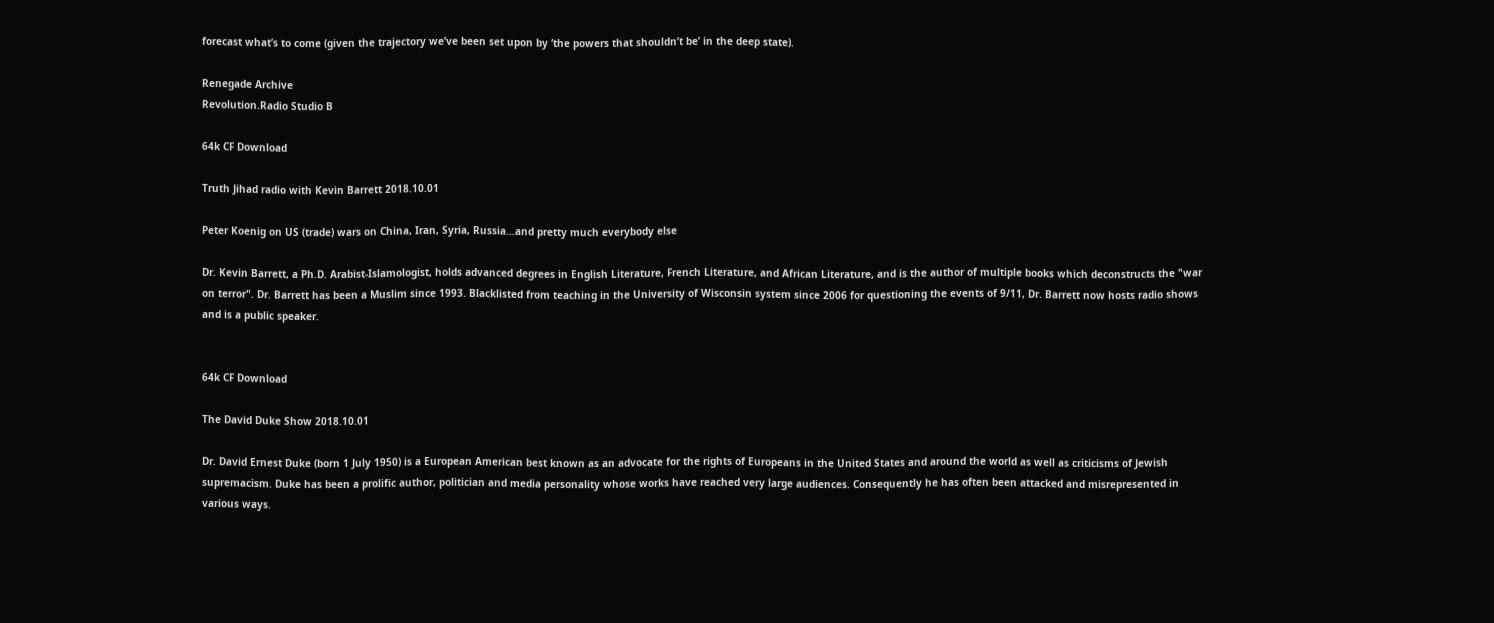forecast what’s to come (given the trajectory we’ve been set upon by ‘the powers that shouldn’t be’ in the deep state).

Renegade Archive
Revolution.Radio Studio B

64k CF Download

Truth Jihad radio with Kevin Barrett 2018.10.01

Peter Koenig on US (trade) wars on China, Iran, Syria, Russia…and pretty much everybody else

Dr. Kevin Barrett, a Ph.D. Arabist-Islamologist, holds advanced degrees in English Literature, French Literature, and African Literature, and is the author of multiple books which deconstructs the "war on terror". Dr. Barrett has been a Muslim since 1993. Blacklisted from teaching in the University of Wisconsin system since 2006 for questioning the events of 9/11, Dr. Barrett now hosts radio shows and is a public speaker.


64k CF Download

The David Duke Show 2018.10.01

Dr. David Ernest Duke (born 1 July 1950) is a European American best known as an advocate for the rights of Europeans in the United States and around the world as well as criticisms of Jewish supremacism. Duke has been a prolific author, politician and media personality whose works have reached very large audiences. Consequently he has often been attacked and misrepresented in various ways.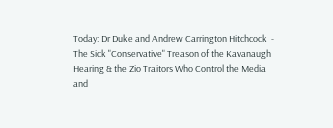Today: Dr Duke and Andrew Carrington Hitchcock  - The Sick "Conservative" Treason of the Kavanaugh Hearing & the Zio Traitors Who Control the Media and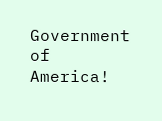Government of America!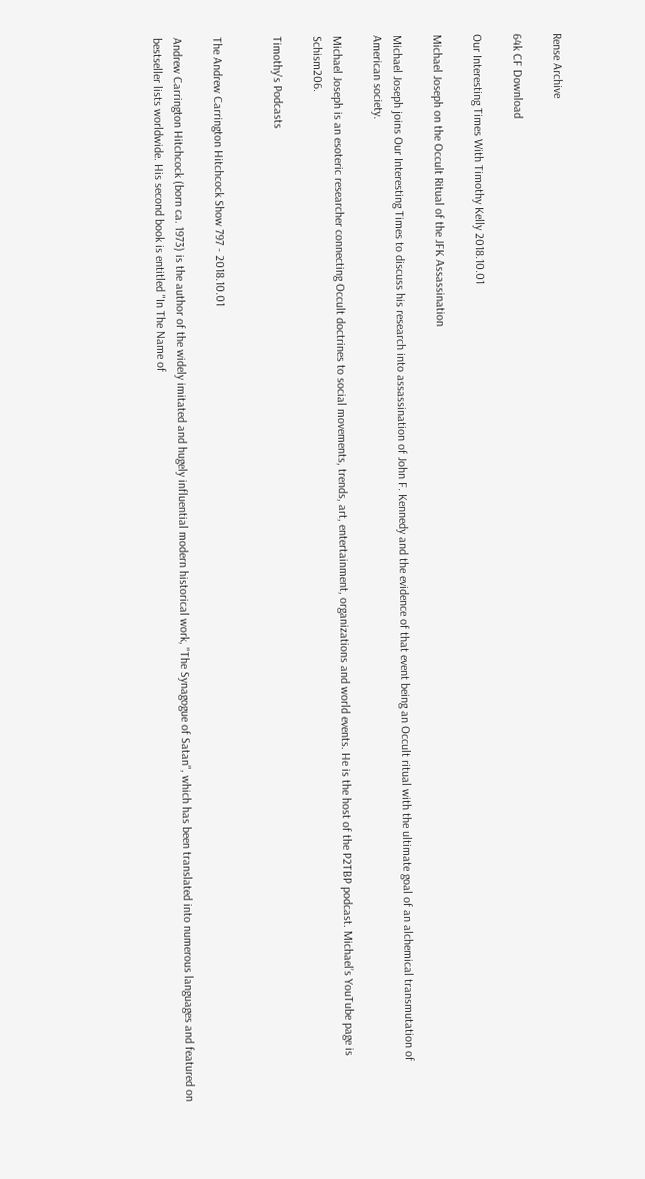Rense Archive

64k CF Download

Our Interesting Times With Timothy Kelly 2018.10.01

Michael Joseph on the Occult Ritual of the JFK Assassination

Michael Joseph joins Our Interesting Times to discuss his research into assassination of John F. Kennedy and the evidence of that event being an Occult ritual with the ultimate goal of an alchemical transmutation of American society.

Michael Joseph is an esoteric researcher connecting Occult doctrines to social movements, trends, art, entertainment, organizations and world events. He is the host of the P2TBP podcast. Michael’s YouTube page is Schism206.

Timothy's Podcasts


The Andrew Carrington Hitchcock Show 797 - 2018.10.01

Andrew Carrington Hitchcock (born ca. 1973) is the author of the widely imitated and hugely influential modern historical work, "The Synagogue of Satan", which has been translated into numerous languages and featured on bestseller lists worldwide. His second book is entitled "In The Name of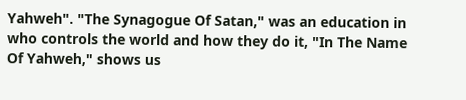Yahweh". "The Synagogue Of Satan," was an education in who controls the world and how they do it, "In The Name Of Yahweh," shows us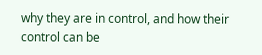why they are in control, and how their control can be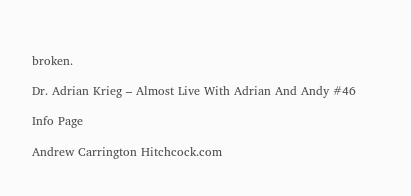broken.

Dr. Adrian Krieg – Almost Live With Adrian And Andy #46

Info Page

Andrew Carrington Hitchcock.com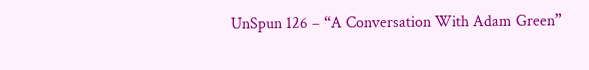UnSpun 126 – “A Conversation With Adam Green”